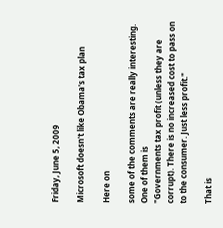Friday, June 5, 2009

Microsoft doesn't like Obama's tax plan

Here on

some of the comments are really interesting. One of them is
"Governments tax profit (unless they are corrupt). There is no increased cost to pass on to the consumer. Just less profit."

That is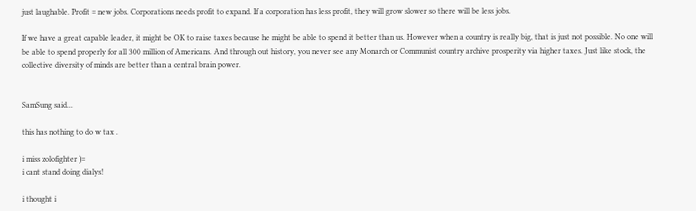just laughable. Profit = new jobs. Corporations needs profit to expand. If a corporation has less profit, they will grow slower so there will be less jobs.

If we have a great capable leader, it might be OK to raise taxes because he might be able to spend it better than us. However when a country is really big, that is just not possible. No one will be able to spend properly for all 300 million of Americans. And through out history, you never see any Monarch or Communist country archive prosperity via higher taxes. Just like stock, the collective diversity of minds are better than a central brain power.


SamSung said...

this has nothing to do w tax .

i miss zolofighter )=
i cant stand doing dialys!

i thought i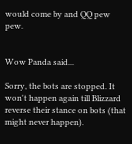would come by and QQ pew pew.


Wow Panda said...

Sorry, the bots are stopped. It won't happen again till Blizzard reverse their stance on bots (that might never happen).